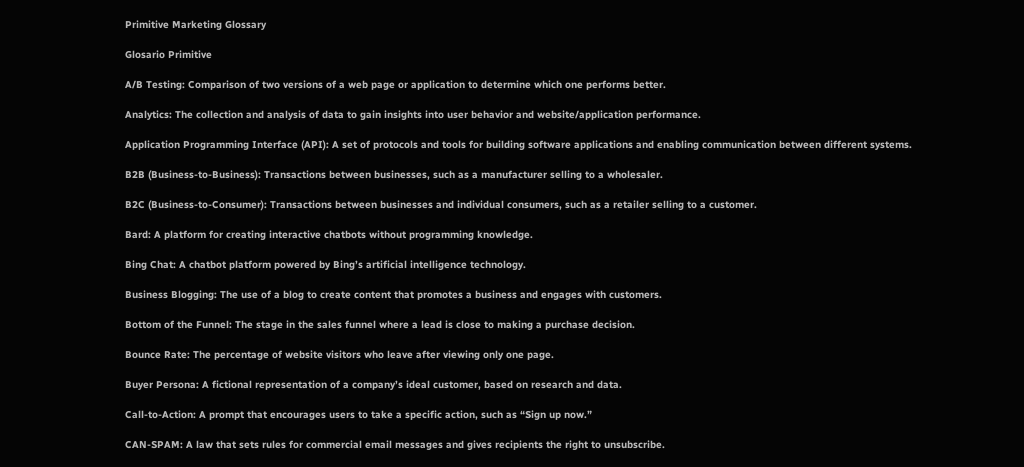Primitive Marketing Glossary

Glosario Primitive

A/B Testing: Comparison of two versions of a web page or application to determine which one performs better.

Analytics: The collection and analysis of data to gain insights into user behavior and website/application performance.

Application Programming Interface (API): A set of protocols and tools for building software applications and enabling communication between different systems.

B2B (Business-to-Business): Transactions between businesses, such as a manufacturer selling to a wholesaler.

B2C (Business-to-Consumer): Transactions between businesses and individual consumers, such as a retailer selling to a customer.

Bard: A platform for creating interactive chatbots without programming knowledge.

Bing Chat: A chatbot platform powered by Bing’s artificial intelligence technology.

Business Blogging: The use of a blog to create content that promotes a business and engages with customers.

Bottom of the Funnel: The stage in the sales funnel where a lead is close to making a purchase decision.

Bounce Rate: The percentage of website visitors who leave after viewing only one page.

Buyer Persona: A fictional representation of a company’s ideal customer, based on research and data.

Call-to-Action: A prompt that encourages users to take a specific action, such as “Sign up now.”

CAN-SPAM: A law that sets rules for commercial email messages and gives recipients the right to unsubscribe.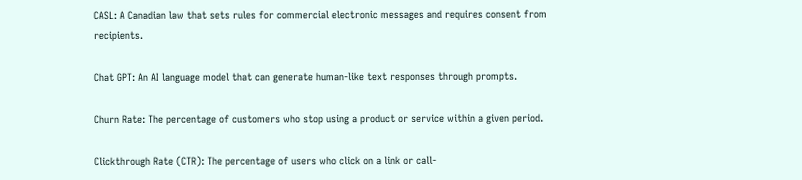CASL: A Canadian law that sets rules for commercial electronic messages and requires consent from recipients.

Chat GPT: An AI language model that can generate human-like text responses through prompts.

Churn Rate: The percentage of customers who stop using a product or service within a given period.

Clickthrough Rate (CTR): The percentage of users who click on a link or call-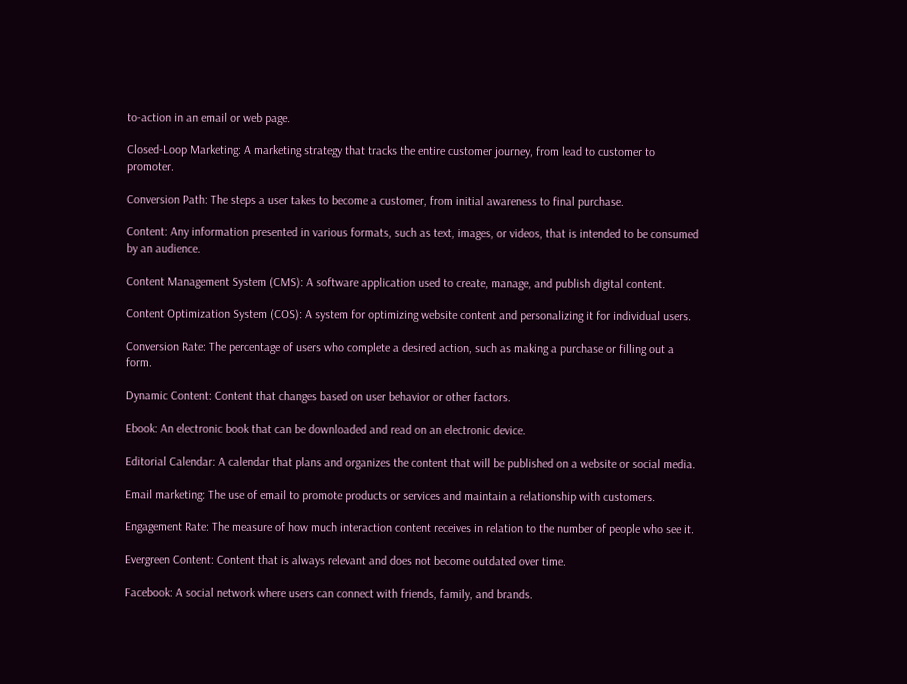to-action in an email or web page.

Closed-Loop Marketing: A marketing strategy that tracks the entire customer journey, from lead to customer to promoter.

Conversion Path: The steps a user takes to become a customer, from initial awareness to final purchase.

Content: Any information presented in various formats, such as text, images, or videos, that is intended to be consumed by an audience.

Content Management System (CMS): A software application used to create, manage, and publish digital content.

Content Optimization System (COS): A system for optimizing website content and personalizing it for individual users.

Conversion Rate: The percentage of users who complete a desired action, such as making a purchase or filling out a form.

Dynamic Content: Content that changes based on user behavior or other factors.

Ebook: An electronic book that can be downloaded and read on an electronic device.

Editorial Calendar: A calendar that plans and organizes the content that will be published on a website or social media.

Email marketing: The use of email to promote products or services and maintain a relationship with customers.

Engagement Rate: The measure of how much interaction content receives in relation to the number of people who see it.

Evergreen Content: Content that is always relevant and does not become outdated over time.

Facebook: A social network where users can connect with friends, family, and brands.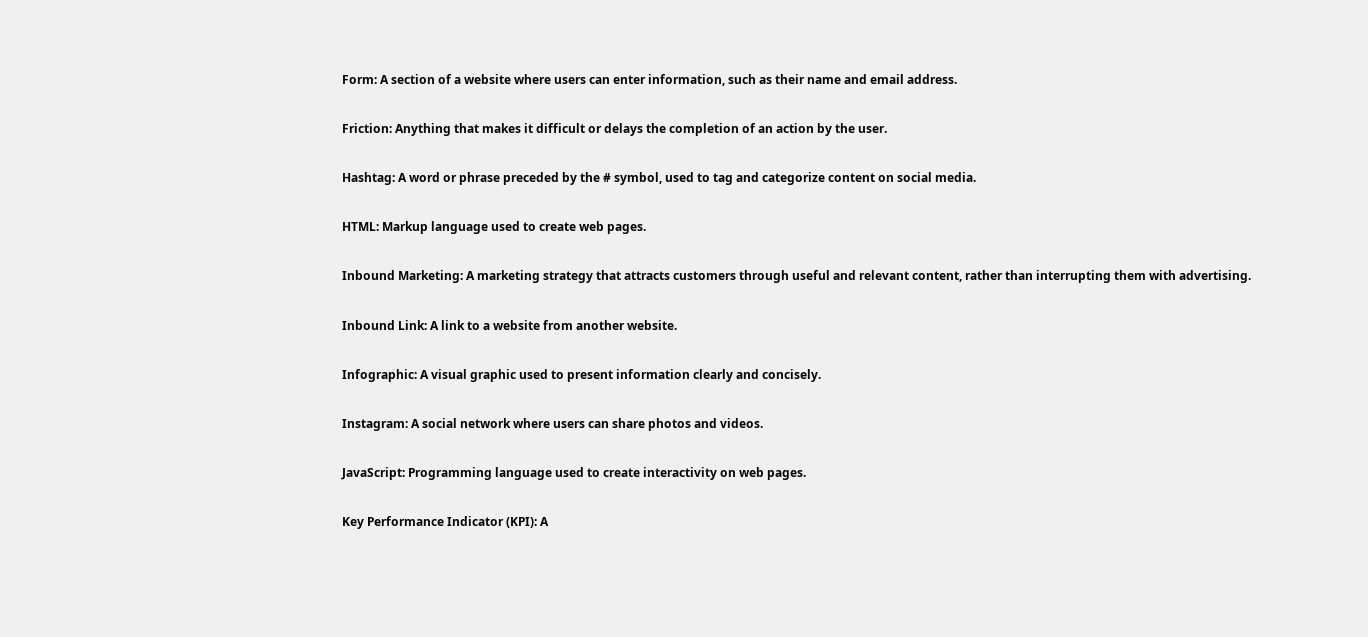Form: A section of a website where users can enter information, such as their name and email address.

Friction: Anything that makes it difficult or delays the completion of an action by the user.

Hashtag: A word or phrase preceded by the # symbol, used to tag and categorize content on social media.

HTML: Markup language used to create web pages.

Inbound Marketing: A marketing strategy that attracts customers through useful and relevant content, rather than interrupting them with advertising.

Inbound Link: A link to a website from another website.

Infographic: A visual graphic used to present information clearly and concisely.

Instagram: A social network where users can share photos and videos.

JavaScript: Programming language used to create interactivity on web pages.

Key Performance Indicator (KPI): A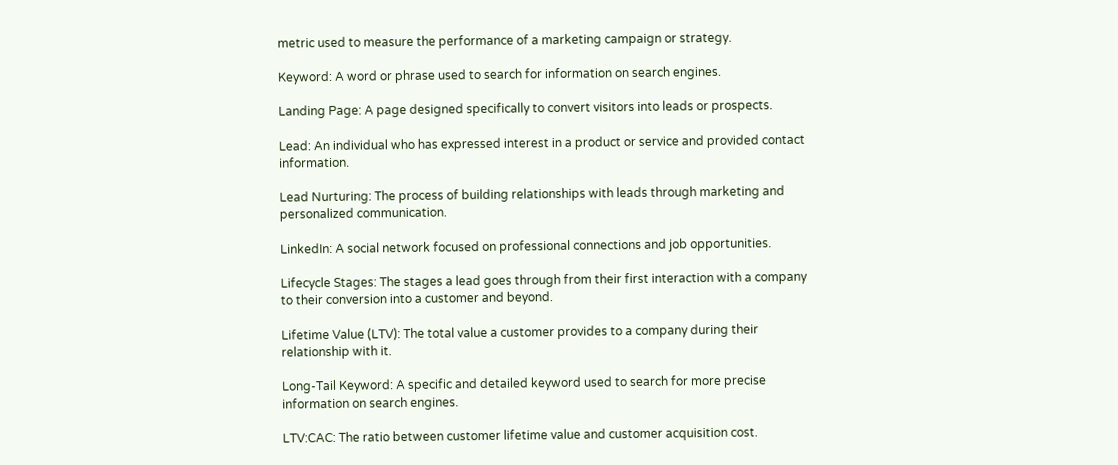metric used to measure the performance of a marketing campaign or strategy.

Keyword: A word or phrase used to search for information on search engines.

Landing Page: A page designed specifically to convert visitors into leads or prospects.

Lead: An individual who has expressed interest in a product or service and provided contact information.

Lead Nurturing: The process of building relationships with leads through marketing and personalized communication.

LinkedIn: A social network focused on professional connections and job opportunities.

Lifecycle Stages: The stages a lead goes through from their first interaction with a company to their conversion into a customer and beyond.

Lifetime Value (LTV): The total value a customer provides to a company during their relationship with it.

Long-Tail Keyword: A specific and detailed keyword used to search for more precise information on search engines.

LTV:CAC: The ratio between customer lifetime value and customer acquisition cost.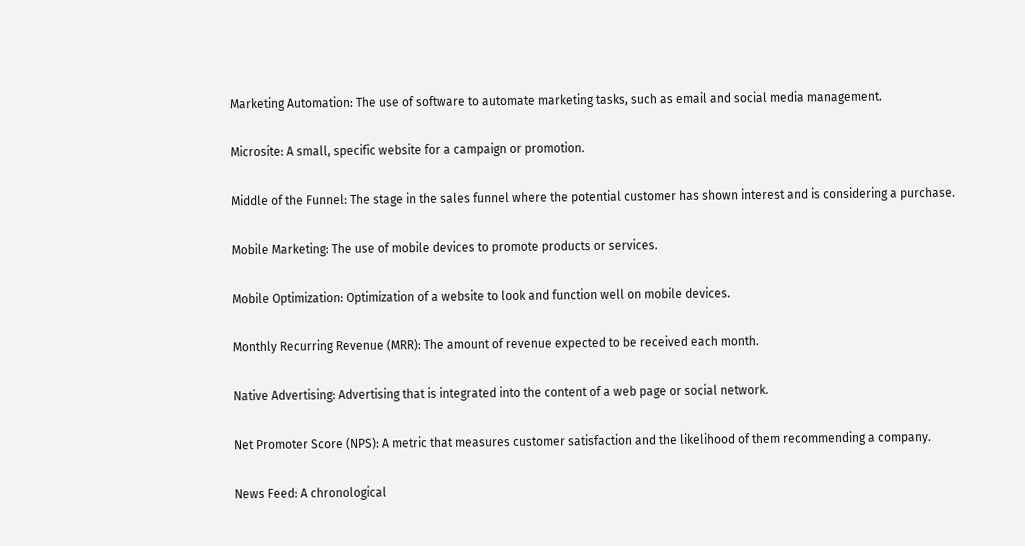Marketing Automation: The use of software to automate marketing tasks, such as email and social media management.

Microsite: A small, specific website for a campaign or promotion.

Middle of the Funnel: The stage in the sales funnel where the potential customer has shown interest and is considering a purchase.

Mobile Marketing: The use of mobile devices to promote products or services.

Mobile Optimization: Optimization of a website to look and function well on mobile devices.

Monthly Recurring Revenue (MRR): The amount of revenue expected to be received each month.

Native Advertising: Advertising that is integrated into the content of a web page or social network.

Net Promoter Score (NPS): A metric that measures customer satisfaction and the likelihood of them recommending a company.

News Feed: A chronological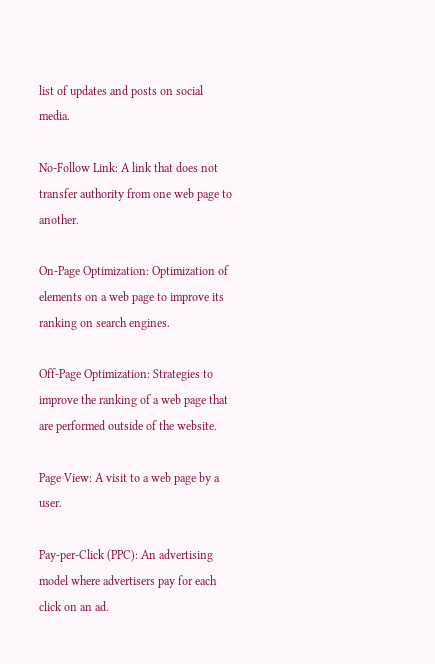list of updates and posts on social media.

No-Follow Link: A link that does not transfer authority from one web page to another.

On-Page Optimization: Optimization of elements on a web page to improve its ranking on search engines.

Off-Page Optimization: Strategies to improve the ranking of a web page that are performed outside of the website.

Page View: A visit to a web page by a user.

Pay-per-Click (PPC): An advertising model where advertisers pay for each click on an ad.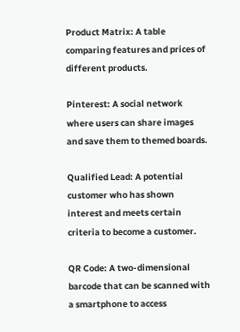Product Matrix: A table comparing features and prices of different products.

Pinterest: A social network where users can share images and save them to themed boards.

Qualified Lead: A potential customer who has shown interest and meets certain criteria to become a customer.

QR Code: A two-dimensional barcode that can be scanned with a smartphone to access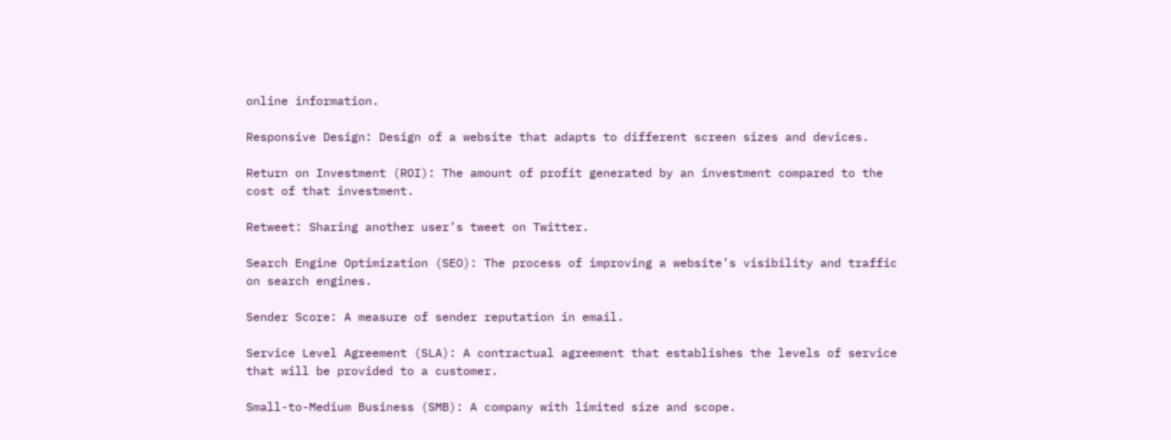online information.

Responsive Design: Design of a website that adapts to different screen sizes and devices.

Return on Investment (ROI): The amount of profit generated by an investment compared to the cost of that investment.

Retweet: Sharing another user’s tweet on Twitter.

Search Engine Optimization (SEO): The process of improving a website’s visibility and traffic on search engines.

Sender Score: A measure of sender reputation in email.

Service Level Agreement (SLA): A contractual agreement that establishes the levels of service that will be provided to a customer.

Small-to-Medium Business (SMB): A company with limited size and scope.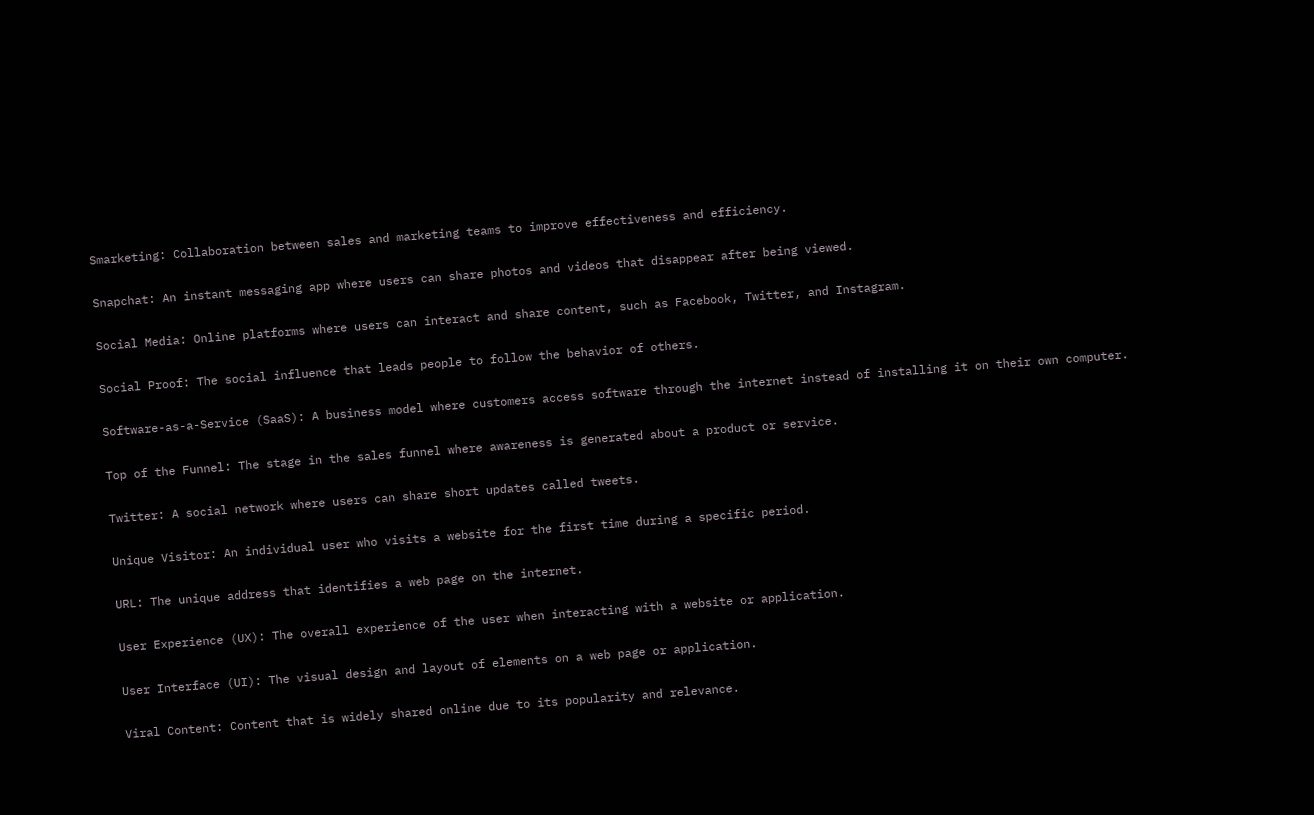Smarketing: Collaboration between sales and marketing teams to improve effectiveness and efficiency.

Snapchat: An instant messaging app where users can share photos and videos that disappear after being viewed.

Social Media: Online platforms where users can interact and share content, such as Facebook, Twitter, and Instagram.

Social Proof: The social influence that leads people to follow the behavior of others.

Software-as-a-Service (SaaS): A business model where customers access software through the internet instead of installing it on their own computer.

Top of the Funnel: The stage in the sales funnel where awareness is generated about a product or service.

Twitter: A social network where users can share short updates called tweets.

Unique Visitor: An individual user who visits a website for the first time during a specific period.

URL: The unique address that identifies a web page on the internet.

User Experience (UX): The overall experience of the user when interacting with a website or application.

User Interface (UI): The visual design and layout of elements on a web page or application.

Viral Content: Content that is widely shared online due to its popularity and relevance.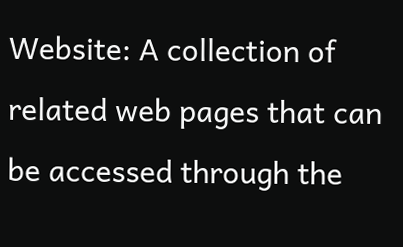Website: A collection of related web pages that can be accessed through the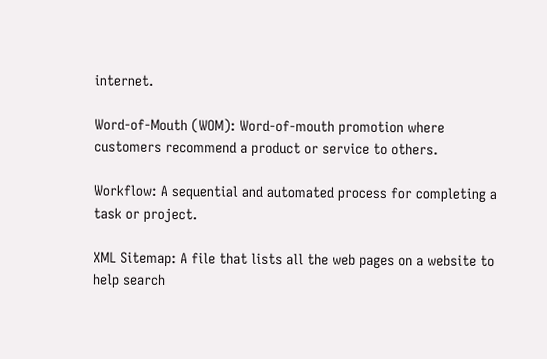internet.

Word-of-Mouth (WOM): Word-of-mouth promotion where customers recommend a product or service to others.

Workflow: A sequential and automated process for completing a task or project.

XML Sitemap: A file that lists all the web pages on a website to help search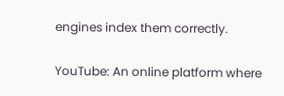engines index them correctly.

YouTube: An online platform where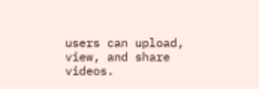users can upload, view, and share videos.